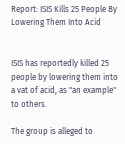Report: ISIS Kills 25 People By Lowering Them Into Acid


ISIS has reportedly killed 25 people by lowering them into a vat of acid, as "an example" to others.

The group is alleged to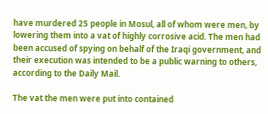have murdered 25 people in Mosul, all of whom were men, by lowering them into a vat of highly corrosive acid. The men had been accused of spying on behalf of the Iraqi government, and their execution was intended to be a public warning to others, according to the Daily Mail.

The vat the men were put into contained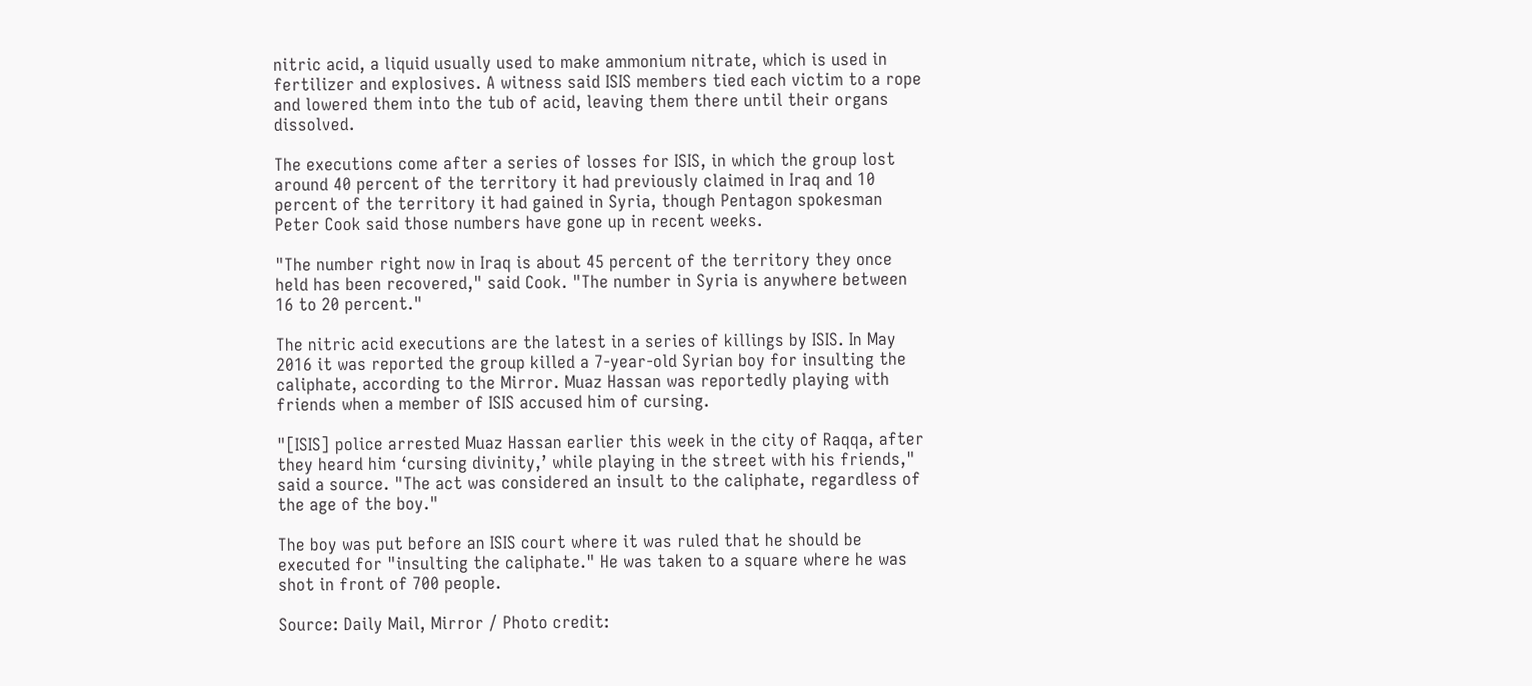nitric acid, a liquid usually used to make ammonium nitrate, which is used in fertilizer and explosives. A witness said ISIS members tied each victim to a rope and lowered them into the tub of acid, leaving them there until their organs dissolved.

The executions come after a series of losses for ISIS, in which the group lost around 40 percent of the territory it had previously claimed in Iraq and 10 percent of the territory it had gained in Syria, though Pentagon spokesman Peter Cook said those numbers have gone up in recent weeks.

"The number right now in Iraq is about 45 percent of the territory they once held has been recovered," said Cook. "The number in Syria is anywhere between 16 to 20 percent."

The nitric acid executions are the latest in a series of killings by ISIS. In May 2016 it was reported the group killed a 7-year-old Syrian boy for insulting the caliphate, according to the Mirror. Muaz Hassan was reportedly playing with friends when a member of ISIS accused him of cursing.

"[ISIS] police arrested Muaz Hassan earlier this week in the city of Raqqa, after they heard him ‘cursing divinity,’ while playing in the street with his friends," said a source. "The act was considered an insult to the caliphate, regardless of the age of the boy."

The boy was put before an ISIS court where it was ruled that he should be executed for "insulting the caliphate." He was taken to a square where he was shot in front of 700 people.

Source: Daily Mail, Mirror / Photo credit: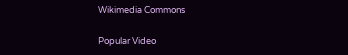Wikimedia Commons

Popular Video